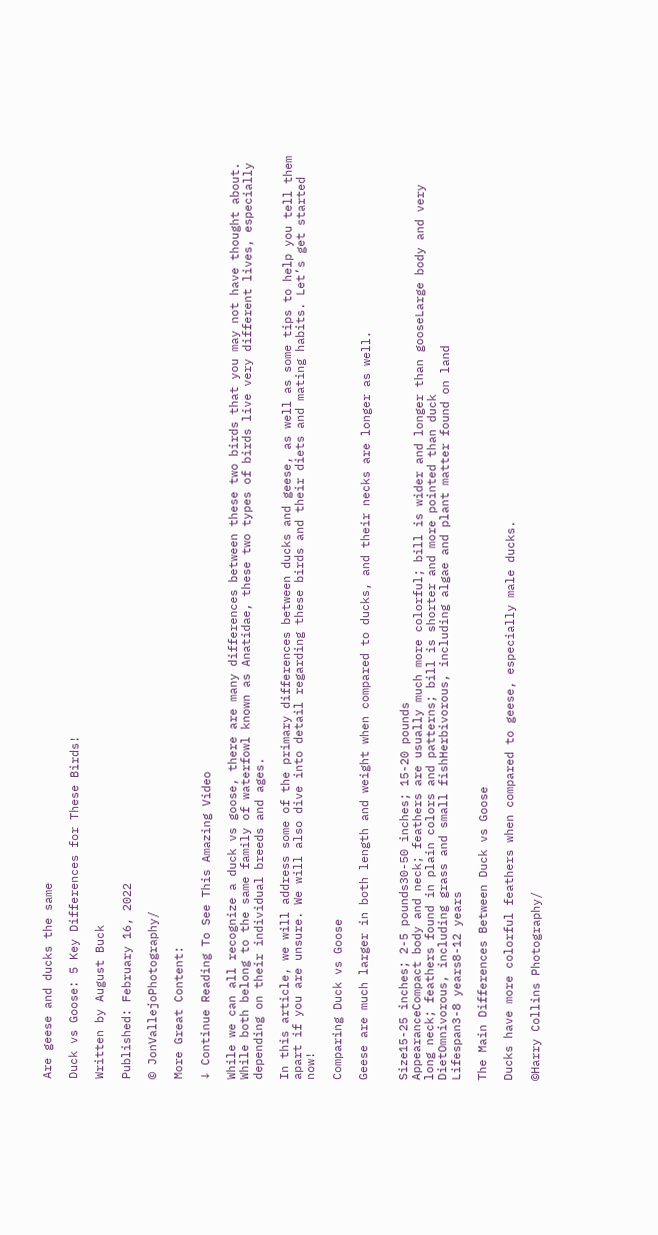Are geese and ducks the same

Duck vs Goose: 5 Key Differences for These Birds!

Written by August Buck

Published: February 16, 2022

© JonVallejoPhotography/

More Great Content:

↓ Continue Reading To See This Amazing Video

While we can all recognize a duck vs goose, there are many differences between these two birds that you may not have thought about. While both belong to the same family of waterfowl known as Anatidae, these two types of birds live very different lives, especially depending on their individual breeds and ages.

In this article, we will address some of the primary differences between ducks and geese, as well as some tips to help you tell them apart if you are unsure. We will also dive into detail regarding these birds and their diets and mating habits. Let’s get started now!

Comparing Duck vs Goose

Geese are much larger in both length and weight when compared to ducks, and their necks are longer as well.


Size15-25 inches; 2-5 pounds30-50 inches; 15-20 pounds
AppearanceCompact body and neck; feathers are usually much more colorful; bill is wider and longer than gooseLarge body and very long neck; feathers found in plain colors and patterns; bill is shorter and more pointed than duck
DietOmnivorous, including grass and small fishHerbivorous, including algae and plant matter found on land
Lifespan3-8 years8-12 years

The Main Differences Between Duck vs Goose

Ducks have more colorful feathers when compared to geese, especially male ducks.

©Harry Collins Photography/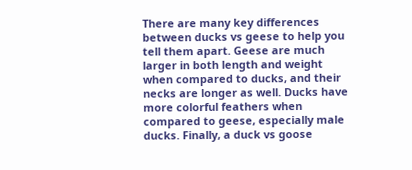There are many key differences between ducks vs geese to help you tell them apart. Geese are much larger in both length and weight when compared to ducks, and their necks are longer as well. Ducks have more colorful feathers when compared to geese, especially male ducks. Finally, a duck vs goose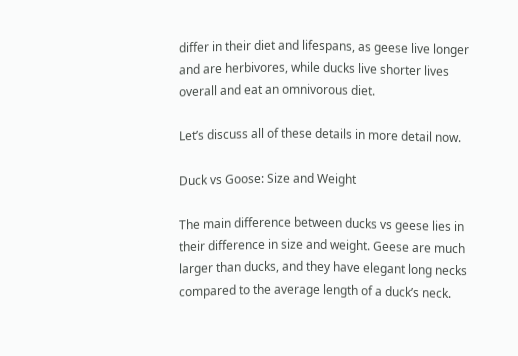differ in their diet and lifespans, as geese live longer and are herbivores, while ducks live shorter lives overall and eat an omnivorous diet.

Let’s discuss all of these details in more detail now.

Duck vs Goose: Size and Weight

The main difference between ducks vs geese lies in their difference in size and weight. Geese are much larger than ducks, and they have elegant long necks compared to the average length of a duck’s neck.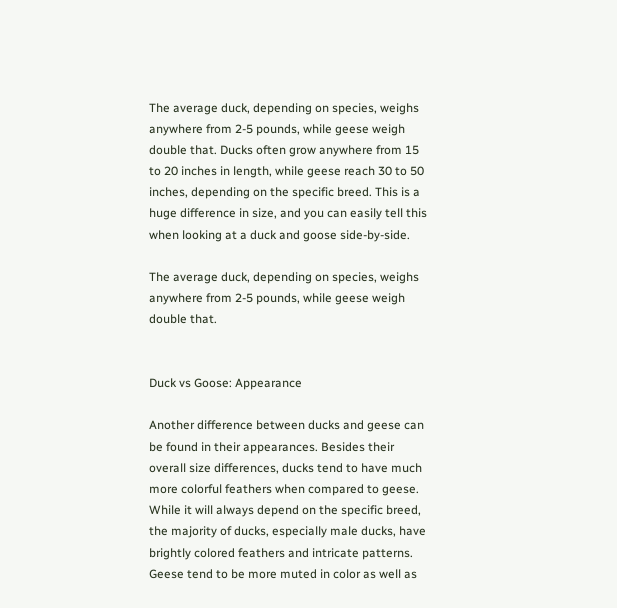The average duck, depending on species, weighs anywhere from 2-5 pounds, while geese weigh double that. Ducks often grow anywhere from 15 to 20 inches in length, while geese reach 30 to 50 inches, depending on the specific breed. This is a huge difference in size, and you can easily tell this when looking at a duck and goose side-by-side.

The average duck, depending on species, weighs anywhere from 2-5 pounds, while geese weigh double that.


Duck vs Goose: Appearance

Another difference between ducks and geese can be found in their appearances. Besides their overall size differences, ducks tend to have much more colorful feathers when compared to geese. While it will always depend on the specific breed, the majority of ducks, especially male ducks, have brightly colored feathers and intricate patterns. Geese tend to be more muted in color as well as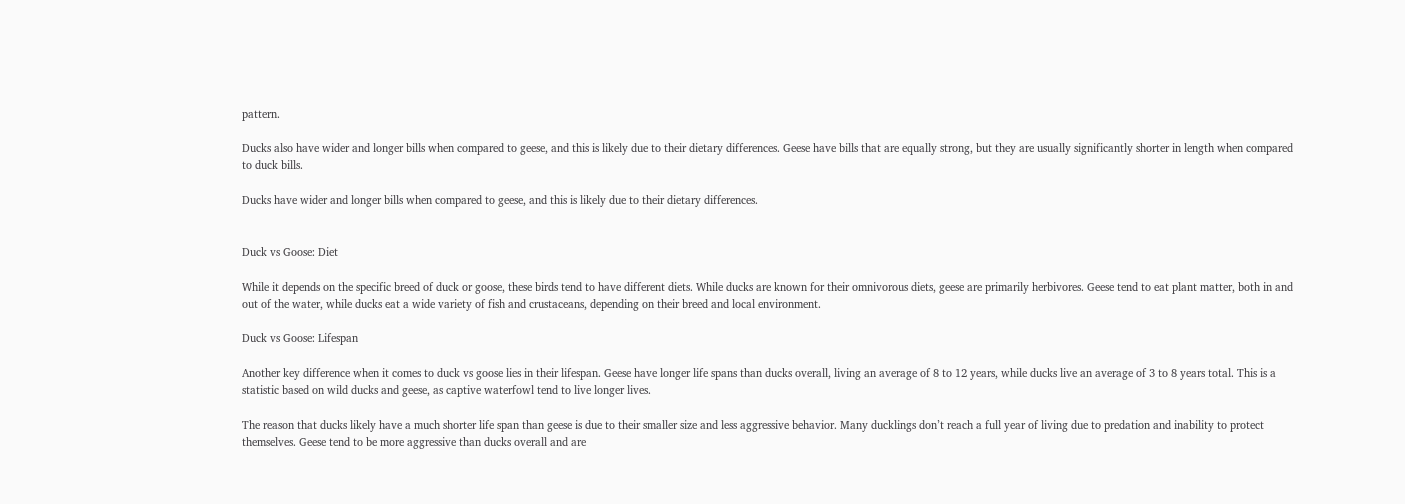pattern.

Ducks also have wider and longer bills when compared to geese, and this is likely due to their dietary differences. Geese have bills that are equally strong, but they are usually significantly shorter in length when compared to duck bills.

Ducks have wider and longer bills when compared to geese, and this is likely due to their dietary differences.


Duck vs Goose: Diet

While it depends on the specific breed of duck or goose, these birds tend to have different diets. While ducks are known for their omnivorous diets, geese are primarily herbivores. Geese tend to eat plant matter, both in and out of the water, while ducks eat a wide variety of fish and crustaceans, depending on their breed and local environment.

Duck vs Goose: Lifespan

Another key difference when it comes to duck vs goose lies in their lifespan. Geese have longer life spans than ducks overall, living an average of 8 to 12 years, while ducks live an average of 3 to 8 years total. This is a statistic based on wild ducks and geese, as captive waterfowl tend to live longer lives.

The reason that ducks likely have a much shorter life span than geese is due to their smaller size and less aggressive behavior. Many ducklings don’t reach a full year of living due to predation and inability to protect themselves. Geese tend to be more aggressive than ducks overall and are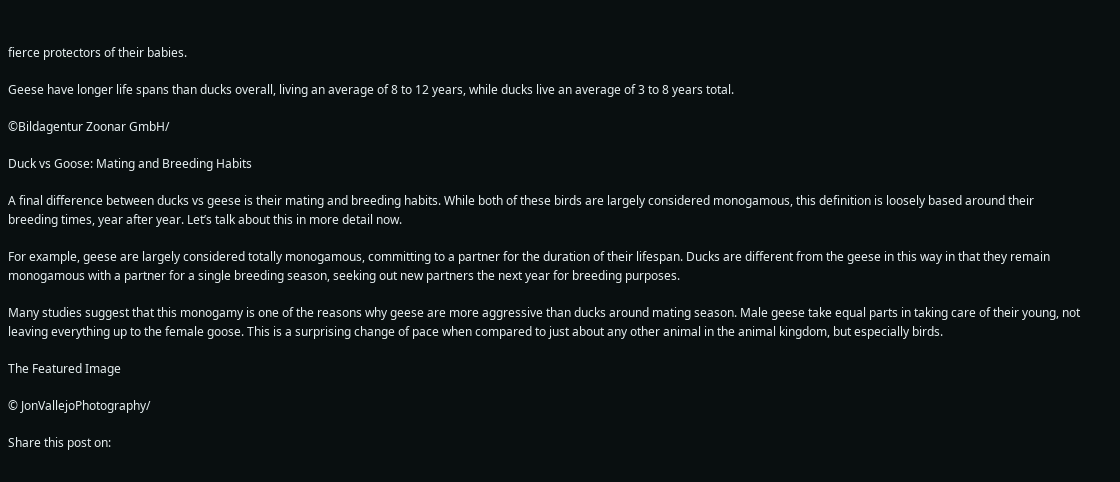fierce protectors of their babies.

Geese have longer life spans than ducks overall, living an average of 8 to 12 years, while ducks live an average of 3 to 8 years total.

©Bildagentur Zoonar GmbH/

Duck vs Goose: Mating and Breeding Habits

A final difference between ducks vs geese is their mating and breeding habits. While both of these birds are largely considered monogamous, this definition is loosely based around their breeding times, year after year. Let’s talk about this in more detail now.

For example, geese are largely considered totally monogamous, committing to a partner for the duration of their lifespan. Ducks are different from the geese in this way in that they remain monogamous with a partner for a single breeding season, seeking out new partners the next year for breeding purposes.

Many studies suggest that this monogamy is one of the reasons why geese are more aggressive than ducks around mating season. Male geese take equal parts in taking care of their young, not leaving everything up to the female goose. This is a surprising change of pace when compared to just about any other animal in the animal kingdom, but especially birds.

The Featured Image

© JonVallejoPhotography/

Share this post on: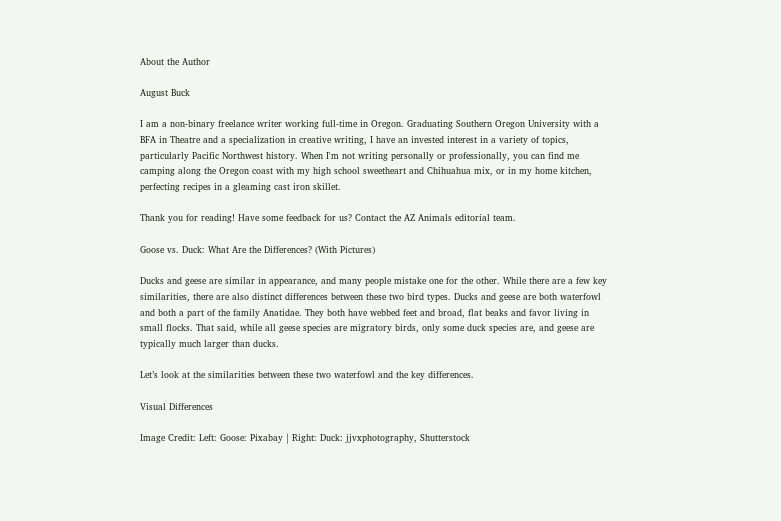About the Author

August Buck

I am a non-binary freelance writer working full-time in Oregon. Graduating Southern Oregon University with a BFA in Theatre and a specialization in creative writing, I have an invested interest in a variety of topics, particularly Pacific Northwest history. When I'm not writing personally or professionally, you can find me camping along the Oregon coast with my high school sweetheart and Chihuahua mix, or in my home kitchen, perfecting recipes in a gleaming cast iron skillet.

Thank you for reading! Have some feedback for us? Contact the AZ Animals editorial team.

Goose vs. Duck: What Are the Differences? (With Pictures)

Ducks and geese are similar in appearance, and many people mistake one for the other. While there are a few key similarities, there are also distinct differences between these two bird types. Ducks and geese are both waterfowl and both a part of the family Anatidae. They both have webbed feet and broad, flat beaks and favor living in small flocks. That said, while all geese species are migratory birds, only some duck species are, and geese are typically much larger than ducks.

Let’s look at the similarities between these two waterfowl and the key differences.

Visual Differences

Image Credit: Left: Goose: Pixabay | Right: Duck: jjvxphotography, Shutterstock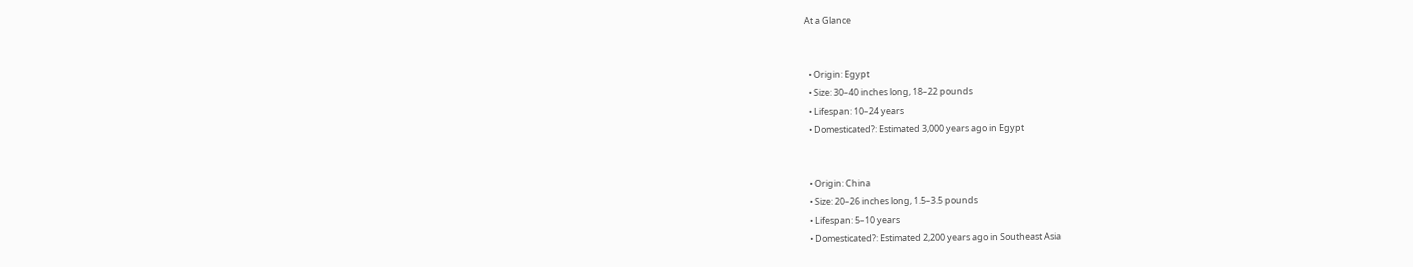At a Glance


  • Origin: Egypt
  • Size: 30–40 inches long, 18–22 pounds
  • Lifespan: 10–24 years
  • Domesticated?: Estimated 3,000 years ago in Egypt


  • Origin: China
  • Size: 20–26 inches long, 1.5–3.5 pounds
  • Lifespan: 5–10 years
  • Domesticated?: Estimated 2,200 years ago in Southeast Asia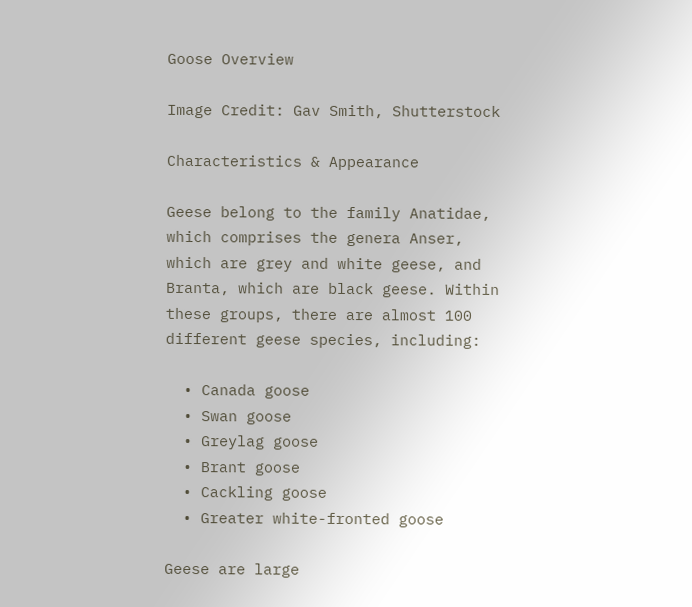Goose Overview

Image Credit: Gav Smith, Shutterstock

Characteristics & Appearance

Geese belong to the family Anatidae, which comprises the genera Anser, which are grey and white geese, and Branta, which are black geese. Within these groups, there are almost 100 different geese species, including:

  • Canada goose
  • Swan goose
  • Greylag goose
  • Brant goose
  • Cackling goose
  • Greater white-fronted goose

Geese are large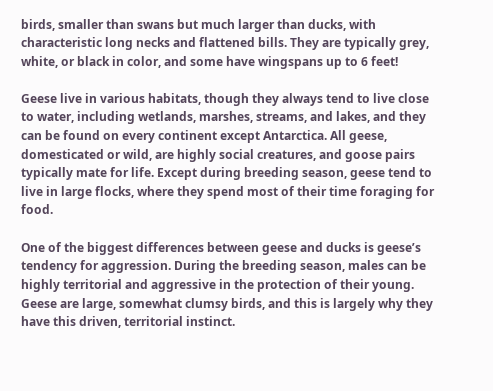birds, smaller than swans but much larger than ducks, with characteristic long necks and flattened bills. They are typically grey, white, or black in color, and some have wingspans up to 6 feet!

Geese live in various habitats, though they always tend to live close to water, including wetlands, marshes, streams, and lakes, and they can be found on every continent except Antarctica. All geese, domesticated or wild, are highly social creatures, and goose pairs typically mate for life. Except during breeding season, geese tend to live in large flocks, where they spend most of their time foraging for food.

One of the biggest differences between geese and ducks is geese’s tendency for aggression. During the breeding season, males can be highly territorial and aggressive in the protection of their young. Geese are large, somewhat clumsy birds, and this is largely why they have this driven, territorial instinct.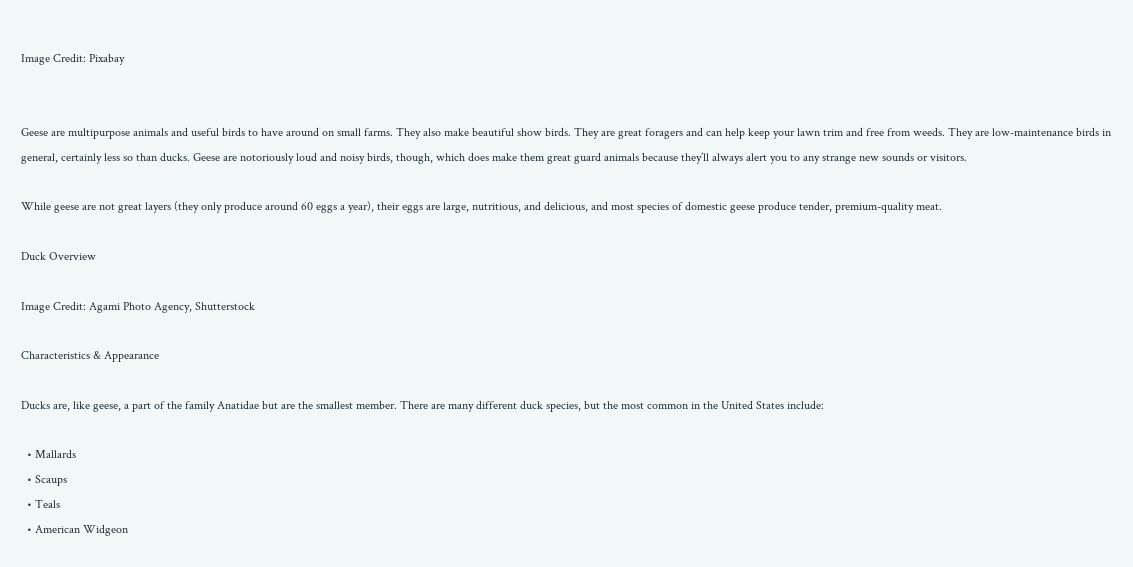Image Credit: Pixabay


Geese are multipurpose animals and useful birds to have around on small farms. They also make beautiful show birds. They are great foragers and can help keep your lawn trim and free from weeds. They are low-maintenance birds in general, certainly less so than ducks. Geese are notoriously loud and noisy birds, though, which does make them great guard animals because they’ll always alert you to any strange new sounds or visitors.

While geese are not great layers (they only produce around 60 eggs a year), their eggs are large, nutritious, and delicious, and most species of domestic geese produce tender, premium-quality meat.

Duck Overview

Image Credit: Agami Photo Agency, Shutterstock

Characteristics & Appearance

Ducks are, like geese, a part of the family Anatidae but are the smallest member. There are many different duck species, but the most common in the United States include:

  • Mallards
  • Scaups
  • Teals
  • American Widgeon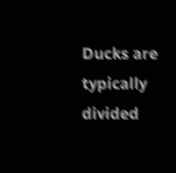Ducks are typically divided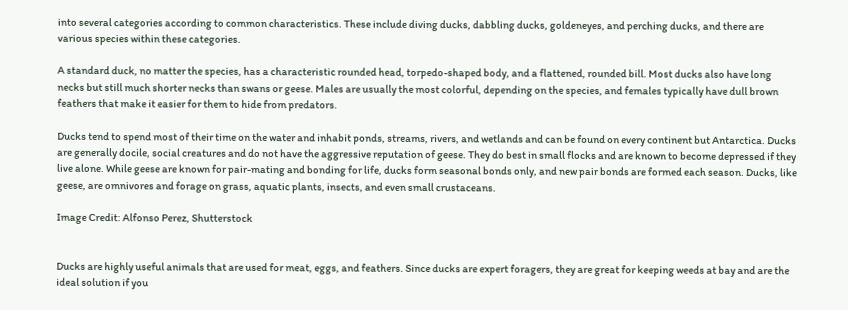into several categories according to common characteristics. These include diving ducks, dabbling ducks, goldeneyes, and perching ducks, and there are various species within these categories.

A standard duck, no matter the species, has a characteristic rounded head, torpedo-shaped body, and a flattened, rounded bill. Most ducks also have long necks but still much shorter necks than swans or geese. Males are usually the most colorful, depending on the species, and females typically have dull brown feathers that make it easier for them to hide from predators.

Ducks tend to spend most of their time on the water and inhabit ponds, streams, rivers, and wetlands and can be found on every continent but Antarctica. Ducks are generally docile, social creatures and do not have the aggressive reputation of geese. They do best in small flocks and are known to become depressed if they live alone. While geese are known for pair-mating and bonding for life, ducks form seasonal bonds only, and new pair bonds are formed each season. Ducks, like geese, are omnivores and forage on grass, aquatic plants, insects, and even small crustaceans.

Image Credit: Alfonso Perez, Shutterstock


Ducks are highly useful animals that are used for meat, eggs, and feathers. Since ducks are expert foragers, they are great for keeping weeds at bay and are the ideal solution if you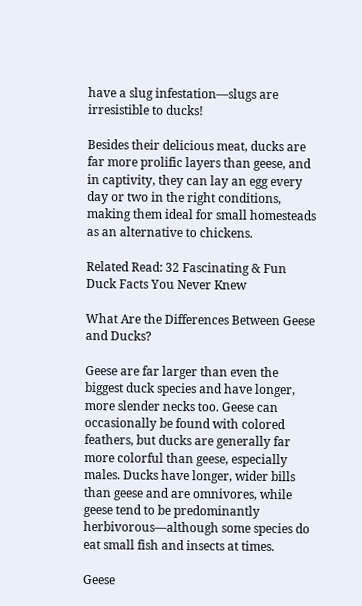have a slug infestation—slugs are irresistible to ducks!

Besides their delicious meat, ducks are far more prolific layers than geese, and in captivity, they can lay an egg every day or two in the right conditions, making them ideal for small homesteads as an alternative to chickens.

Related Read: 32 Fascinating & Fun Duck Facts You Never Knew

What Are the Differences Between Geese and Ducks?

Geese are far larger than even the biggest duck species and have longer, more slender necks too. Geese can occasionally be found with colored feathers, but ducks are generally far more colorful than geese, especially males. Ducks have longer, wider bills than geese and are omnivores, while geese tend to be predominantly herbivorous—although some species do eat small fish and insects at times.

Geese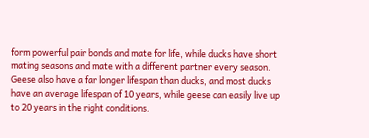form powerful pair bonds and mate for life, while ducks have short mating seasons and mate with a different partner every season. Geese also have a far longer lifespan than ducks, and most ducks have an average lifespan of 10 years, while geese can easily live up to 20 years in the right conditions.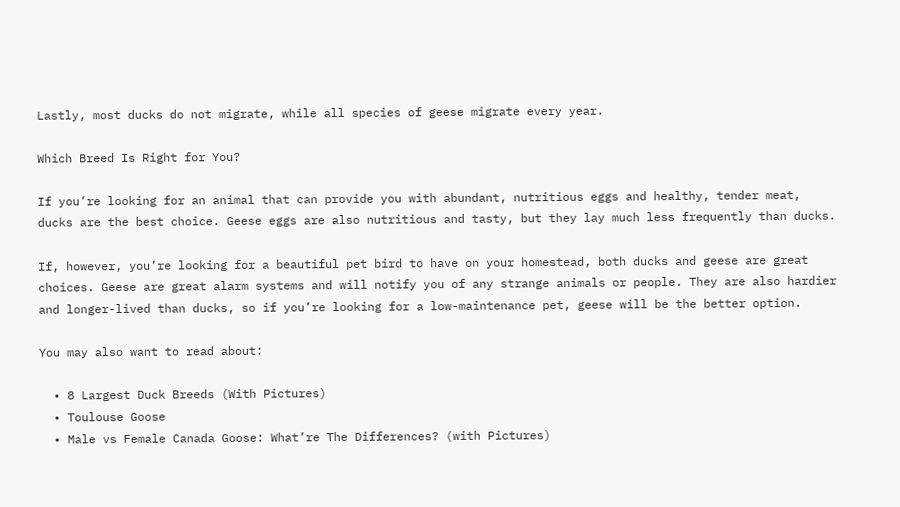Lastly, most ducks do not migrate, while all species of geese migrate every year.

Which Breed Is Right for You?

If you’re looking for an animal that can provide you with abundant, nutritious eggs and healthy, tender meat, ducks are the best choice. Geese eggs are also nutritious and tasty, but they lay much less frequently than ducks.

If, however, you’re looking for a beautiful pet bird to have on your homestead, both ducks and geese are great choices. Geese are great alarm systems and will notify you of any strange animals or people. They are also hardier and longer-lived than ducks, so if you’re looking for a low-maintenance pet, geese will be the better option.

You may also want to read about:

  • 8 Largest Duck Breeds (With Pictures)
  • Toulouse Goose
  • Male vs Female Canada Goose: What’re The Differences? (with Pictures)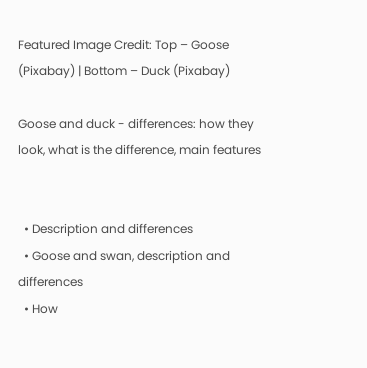Featured Image Credit: Top – Goose (Pixabay) | Bottom – Duck (Pixabay)

Goose and duck - differences: how they look, what is the difference, main features


  • Description and differences
  • Goose and swan, description and differences
  • How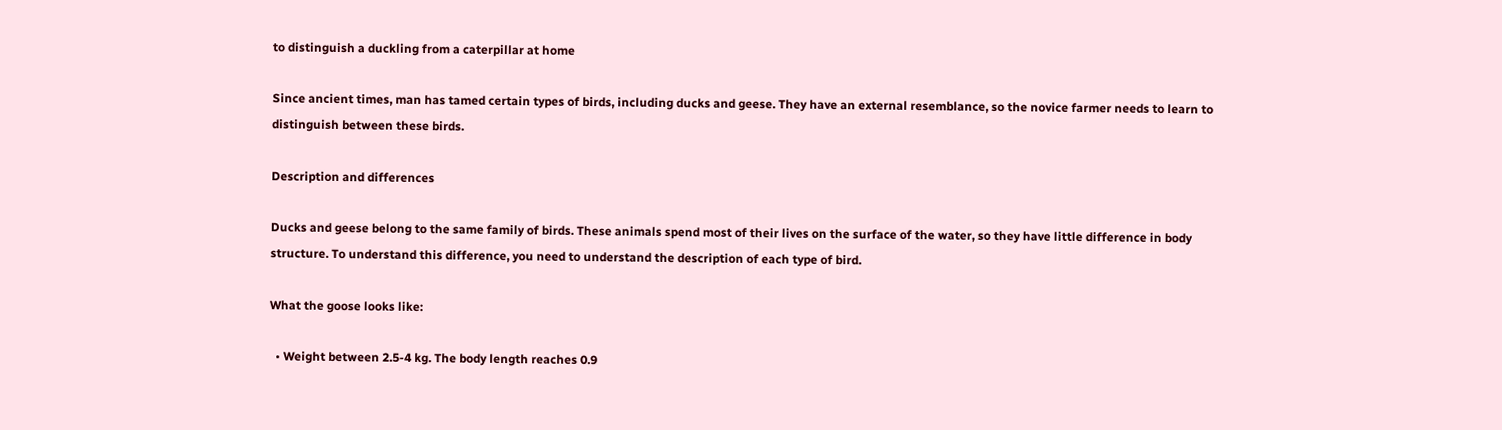to distinguish a duckling from a caterpillar at home

Since ancient times, man has tamed certain types of birds, including ducks and geese. They have an external resemblance, so the novice farmer needs to learn to distinguish between these birds.

Description and differences

Ducks and geese belong to the same family of birds. These animals spend most of their lives on the surface of the water, so they have little difference in body structure. To understand this difference, you need to understand the description of each type of bird.

What the goose looks like:

  • Weight between 2.5-4 kg. The body length reaches 0.9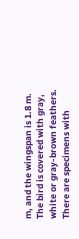m, and the wingspan is 1.8 m. The bird is covered with gray, white or gray-brown feathers. There are specimens with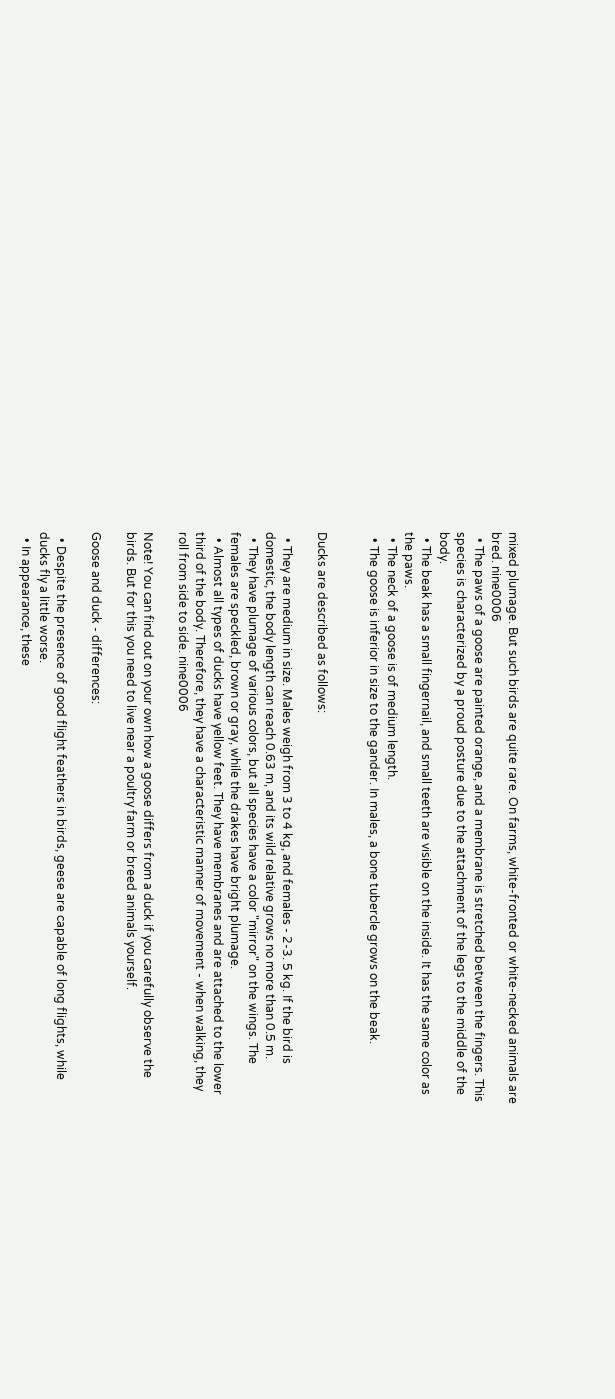mixed plumage. But such birds are quite rare. On farms, white-fronted or white-necked animals are bred. nine0006
  • The paws of a goose are painted orange, and a membrane is stretched between the fingers. This species is characterized by a proud posture due to the attachment of the legs to the middle of the body.
  • The beak has a small fingernail, and small teeth are visible on the inside. It has the same color as the paws.
  • The neck of a goose is of medium length.
  • The goose is inferior in size to the gander. In males, a bone tubercle grows on the beak.


Ducks are described as follows:

  • They are medium in size. Males weigh from 3 to 4 kg, and females - 2-3. 5 kg. If the bird is domestic, the body length can reach 0.63 m, and its wild relative grows no more than 0.5 m.
  • They have plumage of various colors, but all species have a color "mirror" on the wings. The females are speckled, brown or gray, while the drakes have bright plumage.
  • Almost all types of ducks have yellow feet. They have membranes and are attached to the lower third of the body. Therefore, they have a characteristic manner of movement - when walking, they roll from side to side. nine0006

Note! You can find out on your own how a goose differs from a duck if you carefully observe the birds. But for this you need to live near a poultry farm or breed animals yourself.

Goose and duck - differences:

  • Despite the presence of good flight feathers in birds, geese are capable of long flights, while ducks fly a little worse.
  • In appearance, these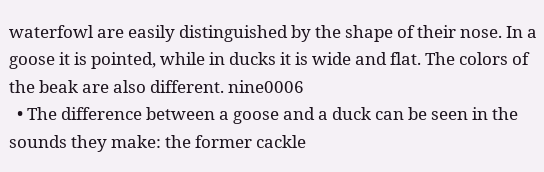waterfowl are easily distinguished by the shape of their nose. In a goose it is pointed, while in ducks it is wide and flat. The colors of the beak are also different. nine0006
  • The difference between a goose and a duck can be seen in the sounds they make: the former cackle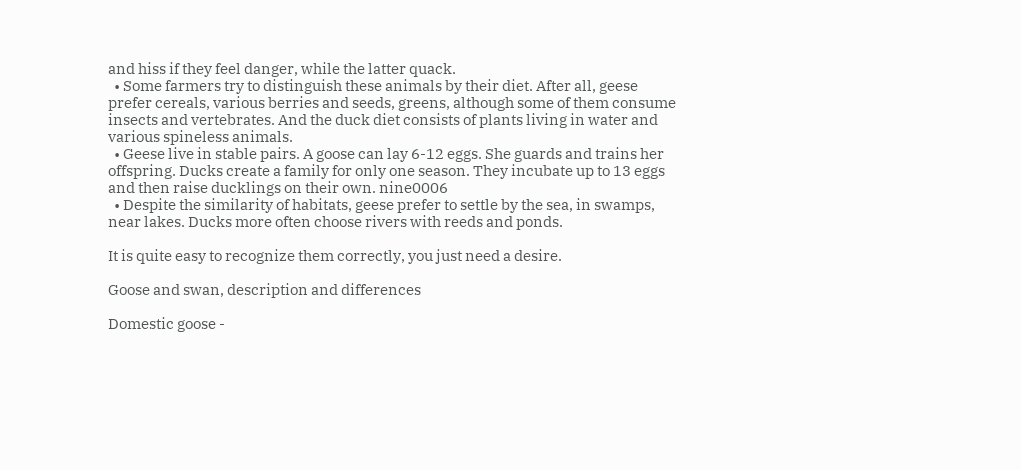and hiss if they feel danger, while the latter quack.
  • Some farmers try to distinguish these animals by their diet. After all, geese prefer cereals, various berries and seeds, greens, although some of them consume insects and vertebrates. And the duck diet consists of plants living in water and various spineless animals.
  • Geese live in stable pairs. A goose can lay 6-12 eggs. She guards and trains her offspring. Ducks create a family for only one season. They incubate up to 13 eggs and then raise ducklings on their own. nine0006
  • Despite the similarity of habitats, geese prefer to settle by the sea, in swamps, near lakes. Ducks more often choose rivers with reeds and ponds.

It is quite easy to recognize them correctly, you just need a desire.

Goose and swan, description and differences

Domestic goose -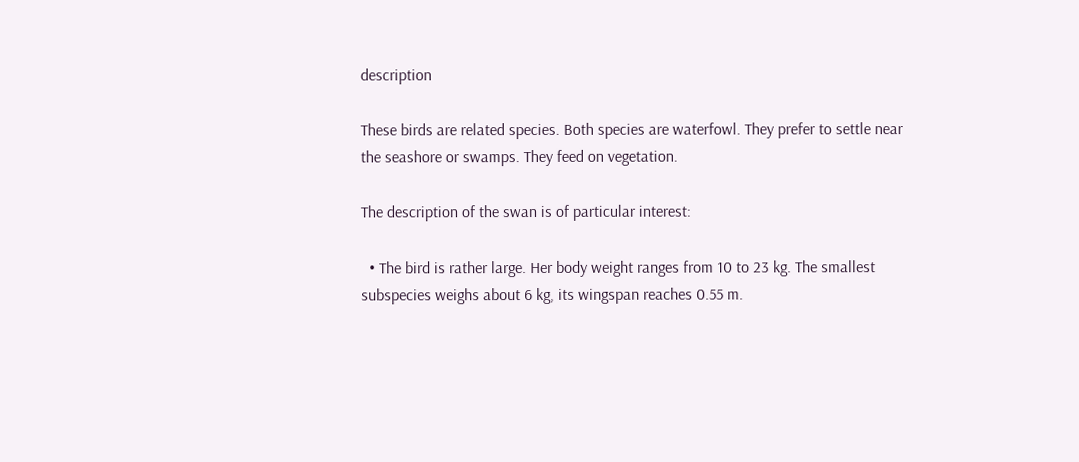description

These birds are related species. Both species are waterfowl. They prefer to settle near the seashore or swamps. They feed on vegetation.

The description of the swan is of particular interest:

  • The bird is rather large. Her body weight ranges from 10 to 23 kg. The smallest subspecies weighs about 6 kg, its wingspan reaches 0.55 m.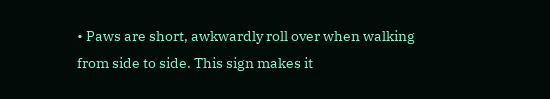• Paws are short, awkwardly roll over when walking from side to side. This sign makes it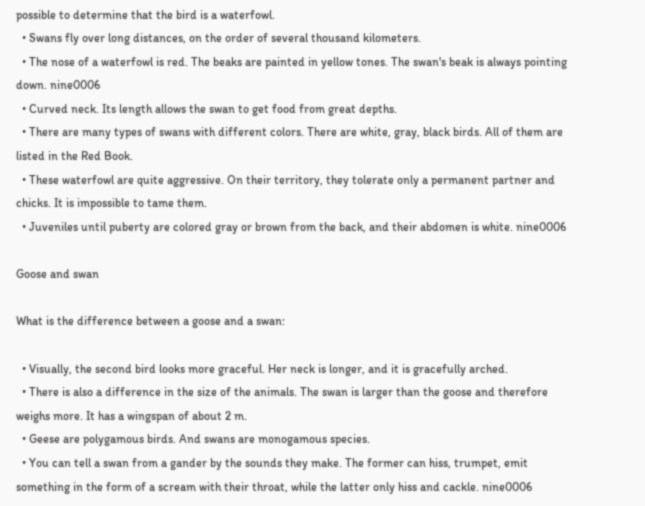possible to determine that the bird is a waterfowl.
  • Swans fly over long distances, on the order of several thousand kilometers.
  • The nose of a waterfowl is red. The beaks are painted in yellow tones. The swan's beak is always pointing down. nine0006
  • Curved neck. Its length allows the swan to get food from great depths.
  • There are many types of swans with different colors. There are white, gray, black birds. All of them are listed in the Red Book.
  • These waterfowl are quite aggressive. On their territory, they tolerate only a permanent partner and chicks. It is impossible to tame them.
  • Juveniles until puberty are colored gray or brown from the back, and their abdomen is white. nine0006

Goose and swan

What is the difference between a goose and a swan:

  • Visually, the second bird looks more graceful. Her neck is longer, and it is gracefully arched.
  • There is also a difference in the size of the animals. The swan is larger than the goose and therefore weighs more. It has a wingspan of about 2 m.
  • Geese are polygamous birds. And swans are monogamous species.
  • You can tell a swan from a gander by the sounds they make. The former can hiss, trumpet, emit something in the form of a scream with their throat, while the latter only hiss and cackle. nine0006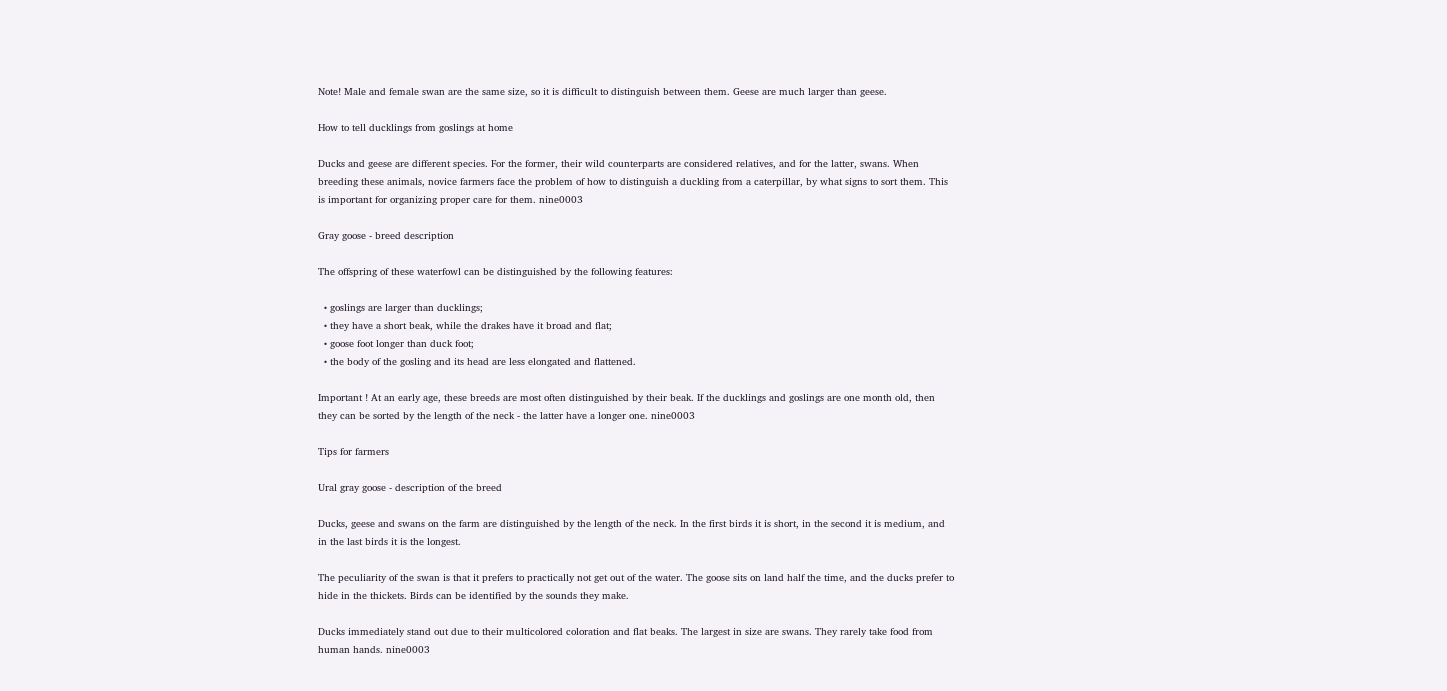Note! Male and female swan are the same size, so it is difficult to distinguish between them. Geese are much larger than geese.

How to tell ducklings from goslings at home

Ducks and geese are different species. For the former, their wild counterparts are considered relatives, and for the latter, swans. When breeding these animals, novice farmers face the problem of how to distinguish a duckling from a caterpillar, by what signs to sort them. This is important for organizing proper care for them. nine0003

Gray goose - breed description

The offspring of these waterfowl can be distinguished by the following features:

  • goslings are larger than ducklings;
  • they have a short beak, while the drakes have it broad and flat;
  • goose foot longer than duck foot;
  • the body of the gosling and its head are less elongated and flattened.

Important ! At an early age, these breeds are most often distinguished by their beak. If the ducklings and goslings are one month old, then they can be sorted by the length of the neck - the latter have a longer one. nine0003

Tips for farmers

Ural gray goose - description of the breed

Ducks, geese and swans on the farm are distinguished by the length of the neck. In the first birds it is short, in the second it is medium, and in the last birds it is the longest.

The peculiarity of the swan is that it prefers to practically not get out of the water. The goose sits on land half the time, and the ducks prefer to hide in the thickets. Birds can be identified by the sounds they make.

Ducks immediately stand out due to their multicolored coloration and flat beaks. The largest in size are swans. They rarely take food from human hands. nine0003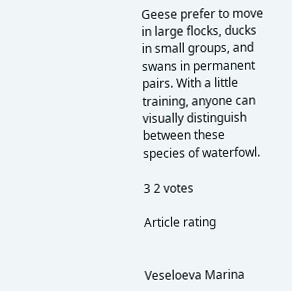Geese prefer to move in large flocks, ducks in small groups, and swans in permanent pairs. With a little training, anyone can visually distinguish between these species of waterfowl.

3 2 votes

Article rating


Veseloeva Marina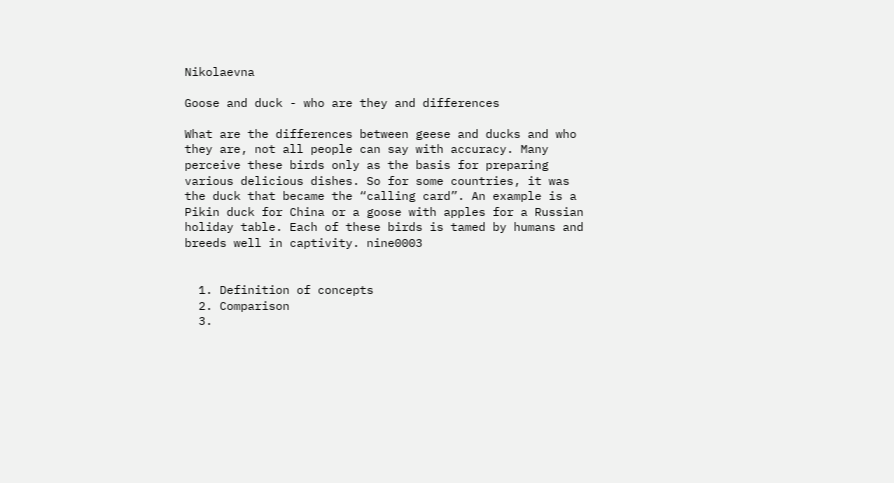Nikolaevna

Goose and duck - who are they and differences

What are the differences between geese and ducks and who they are, not all people can say with accuracy. Many perceive these birds only as the basis for preparing various delicious dishes. So for some countries, it was the duck that became the “calling card”. An example is a Pikin duck for China or a goose with apples for a Russian holiday table. Each of these birds is tamed by humans and breeds well in captivity. nine0003


  1. Definition of concepts
  2. Comparison
  3.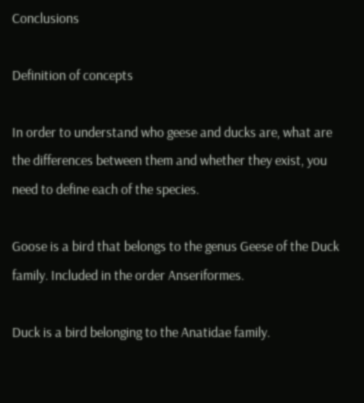Conclusions

Definition of concepts

In order to understand who geese and ducks are, what are the differences between them and whether they exist, you need to define each of the species.

Goose is a bird that belongs to the genus Geese of the Duck family. Included in the order Anseriformes.

Duck is a bird belonging to the Anatidae family.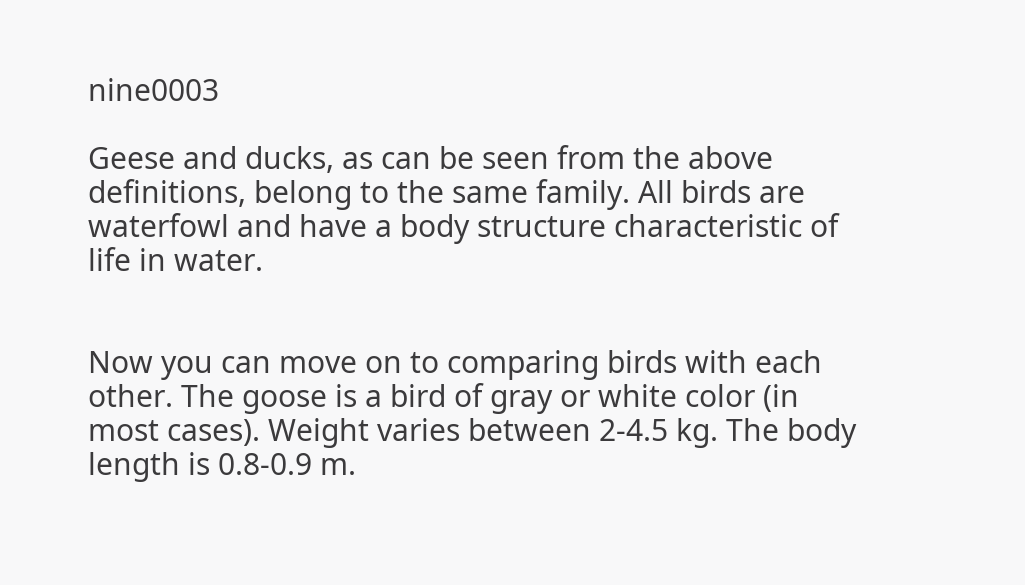nine0003

Geese and ducks, as can be seen from the above definitions, belong to the same family. All birds are waterfowl and have a body structure characteristic of life in water.


Now you can move on to comparing birds with each other. The goose is a bird of gray or white color (in most cases). Weight varies between 2-4.5 kg. The body length is 0.8-0.9 m.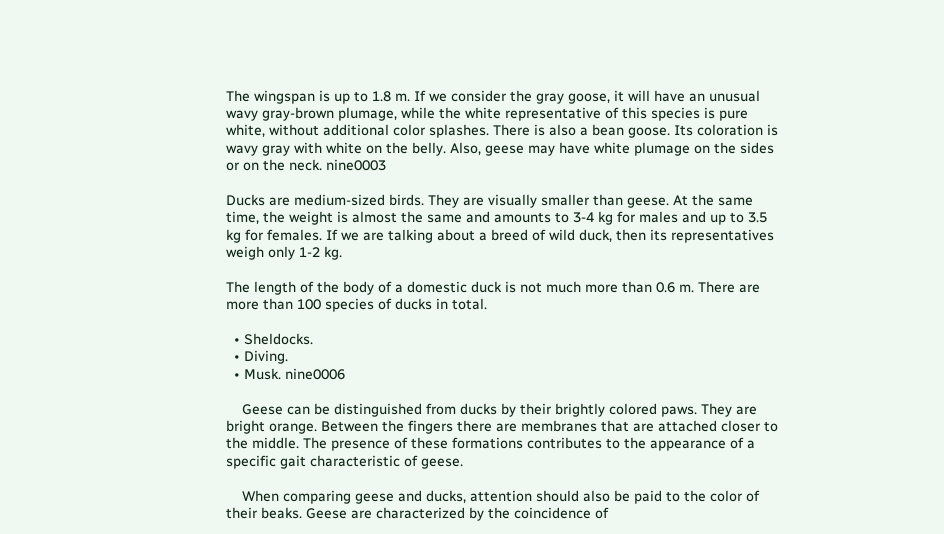The wingspan is up to 1.8 m. If we consider the gray goose, it will have an unusual wavy gray-brown plumage, while the white representative of this species is pure white, without additional color splashes. There is also a bean goose. Its coloration is wavy gray with white on the belly. Also, geese may have white plumage on the sides or on the neck. nine0003

Ducks are medium-sized birds. They are visually smaller than geese. At the same time, the weight is almost the same and amounts to 3-4 kg for males and up to 3.5 kg for females. If we are talking about a breed of wild duck, then its representatives weigh only 1-2 kg.

The length of the body of a domestic duck is not much more than 0.6 m. There are more than 100 species of ducks in total.

  • Sheldocks.
  • Diving.
  • Musk. nine0006

    Geese can be distinguished from ducks by their brightly colored paws. They are bright orange. Between the fingers there are membranes that are attached closer to the middle. The presence of these formations contributes to the appearance of a specific gait characteristic of geese.

    When comparing geese and ducks, attention should also be paid to the color of their beaks. Geese are characterized by the coincidence of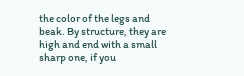the color of the legs and beak. By structure, they are high and end with a small sharp one, if you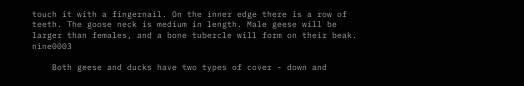touch it with a fingernail. On the inner edge there is a row of teeth. The goose neck is medium in length. Male geese will be larger than females, and a bone tubercle will form on their beak. nine0003

    Both geese and ducks have two types of cover - down and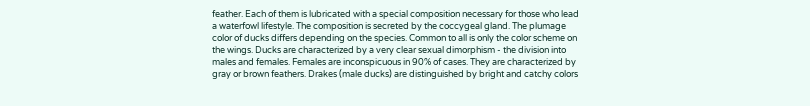feather. Each of them is lubricated with a special composition necessary for those who lead a waterfowl lifestyle. The composition is secreted by the coccygeal gland. The plumage color of ducks differs depending on the species. Common to all is only the color scheme on the wings. Ducks are characterized by a very clear sexual dimorphism - the division into males and females. Females are inconspicuous in 90% of cases. They are characterized by gray or brown feathers. Drakes (male ducks) are distinguished by bright and catchy colors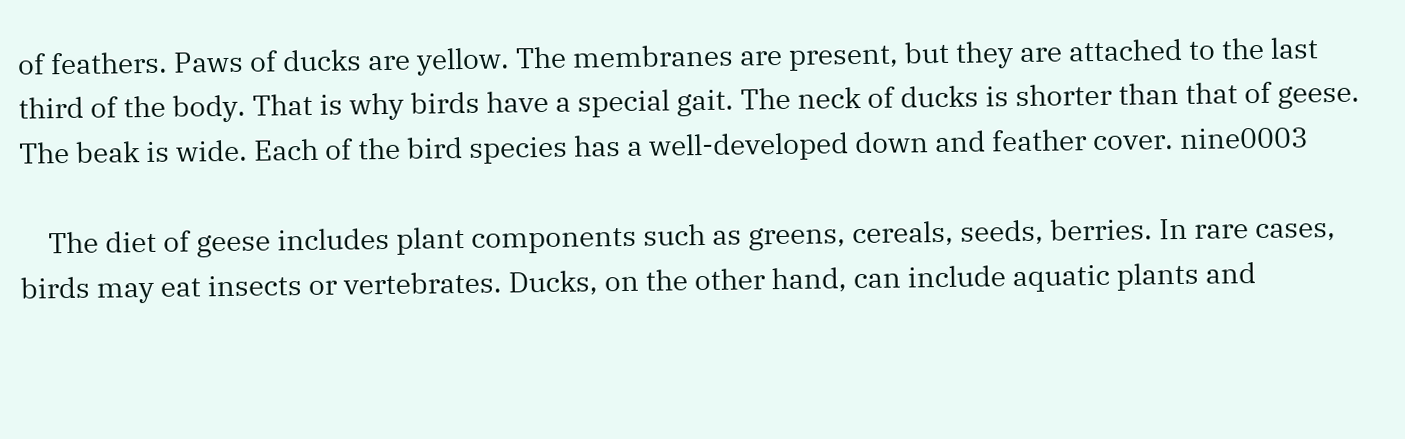of feathers. Paws of ducks are yellow. The membranes are present, but they are attached to the last third of the body. That is why birds have a special gait. The neck of ducks is shorter than that of geese. The beak is wide. Each of the bird species has a well-developed down and feather cover. nine0003

    The diet of geese includes plant components such as greens, cereals, seeds, berries. In rare cases, birds may eat insects or vertebrates. Ducks, on the other hand, can include aquatic plants and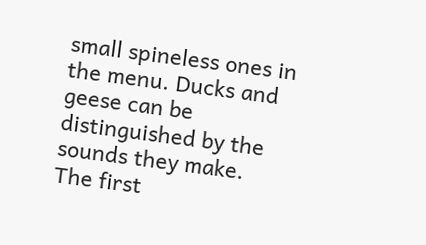small spineless ones in the menu. Ducks and geese can be distinguished by the sounds they make. The first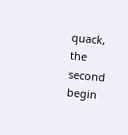quack, the second begin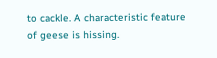to cackle. A characteristic feature of geese is hissing.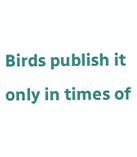Birds publish it only in times of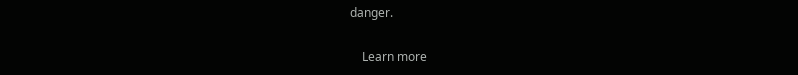danger.

    Learn more